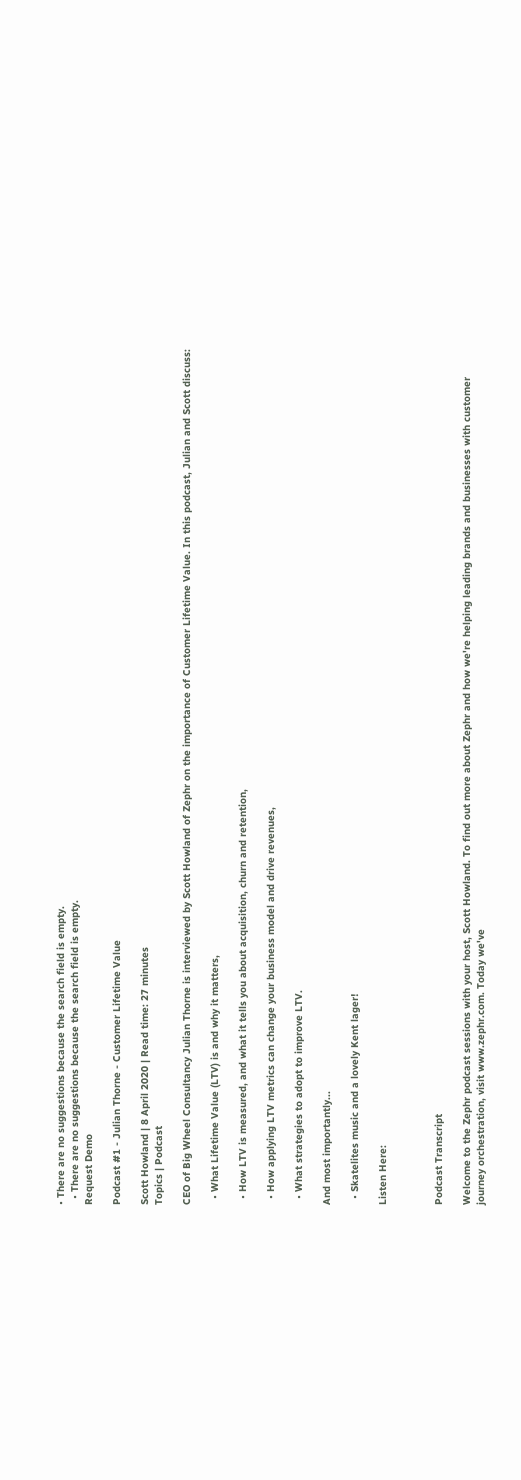• There are no suggestions because the search field is empty.
  • There are no suggestions because the search field is empty.
Request Demo

Podcast #1 - Julian Thorne - Customer Lifetime Value

Scott Howland | 8 April 2020 | Read time: 27 minutes
Topics | Podcast

CEO of Big Wheel Consultancy Julian Thorne is interviewed by Scott Howland of Zephr on the importance of Customer Lifetime Value. In this podcast, Julian and Scott discuss:

  • What Lifetime Value (LTV) is and why it matters,

  • How LTV is measured, and what it tells you about acquisition, churn and retention,

  • How applying LTV metrics can change your business model and drive revenues,

  • What strategies to adopt to improve LTV.

And most importantly...

  • Skatelites music and a lovely Kent lager!

Listen Here:



Podcast Transcript

Welcome to the Zephr podcast sessions with your host, Scott Howland. To find out more about Zephr and how we're helping leading brands and businesses with customer journey orchestration, visit www.zephr.com. Today we've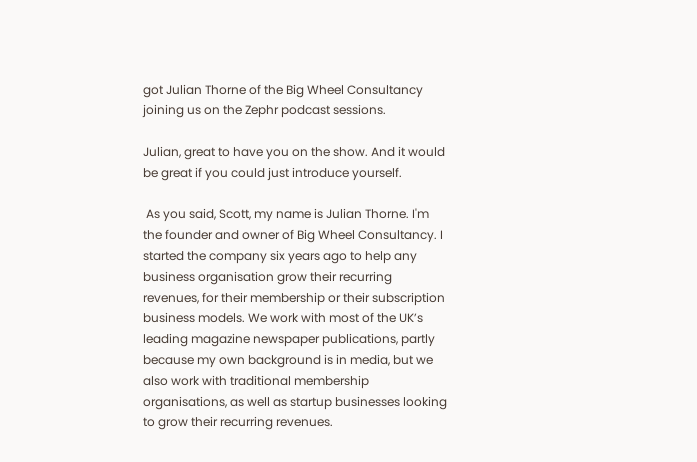got Julian Thorne of the Big Wheel Consultancy joining us on the Zephr podcast sessions.

Julian, great to have you on the show. And it would be great if you could just introduce yourself.

 As you said, Scott, my name is Julian Thorne. I'm the founder and owner of Big Wheel Consultancy. I started the company six years ago to help any business organisation grow their recurring revenues, for their membership or their subscription business models. We work with most of the UK’s leading magazine newspaper publications, partly because my own background is in media, but we also work with traditional membership organisations, as well as startup businesses looking to grow their recurring revenues.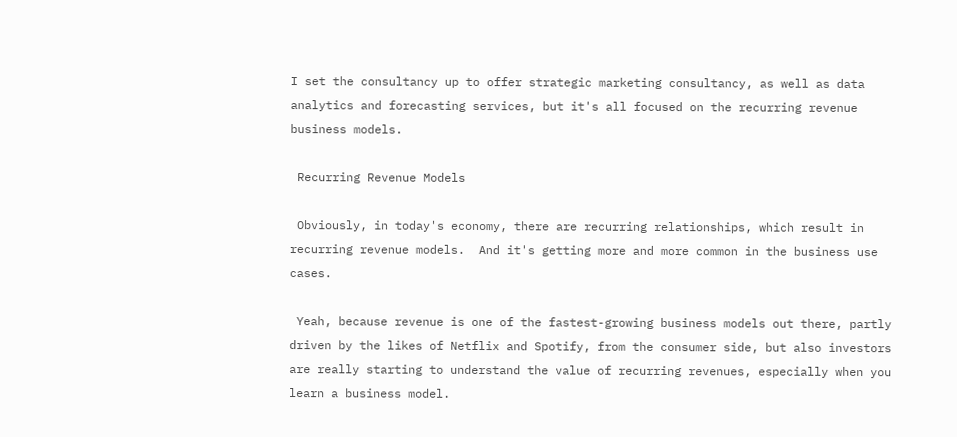I set the consultancy up to offer strategic marketing consultancy, as well as data analytics and forecasting services, but it's all focused on the recurring revenue business models.

 Recurring Revenue Models

 Obviously, in today's economy, there are recurring relationships, which result in recurring revenue models.  And it's getting more and more common in the business use cases.

 Yeah, because revenue is one of the fastest-growing business models out there, partly driven by the likes of Netflix and Spotify, from the consumer side, but also investors are really starting to understand the value of recurring revenues, especially when you learn a business model.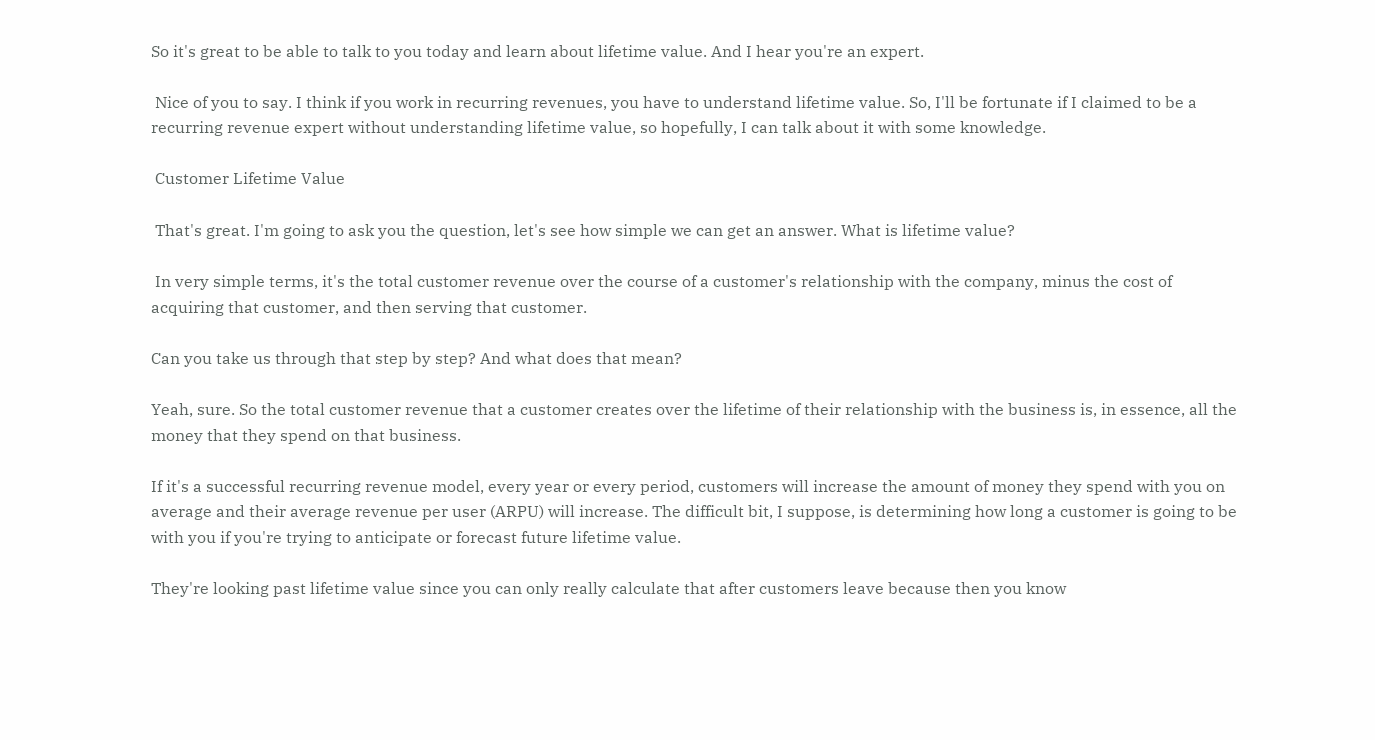So it's great to be able to talk to you today and learn about lifetime value. And I hear you're an expert.

 Nice of you to say. I think if you work in recurring revenues, you have to understand lifetime value. So, I'll be fortunate if I claimed to be a recurring revenue expert without understanding lifetime value, so hopefully, I can talk about it with some knowledge.

 Customer Lifetime Value

 That's great. I'm going to ask you the question, let's see how simple we can get an answer. What is lifetime value?

 In very simple terms, it's the total customer revenue over the course of a customer's relationship with the company, minus the cost of acquiring that customer, and then serving that customer.

Can you take us through that step by step? And what does that mean?

Yeah, sure. So the total customer revenue that a customer creates over the lifetime of their relationship with the business is, in essence, all the money that they spend on that business.

If it's a successful recurring revenue model, every year or every period, customers will increase the amount of money they spend with you on average and their average revenue per user (ARPU) will increase. The difficult bit, I suppose, is determining how long a customer is going to be with you if you're trying to anticipate or forecast future lifetime value.

They're looking past lifetime value since you can only really calculate that after customers leave because then you know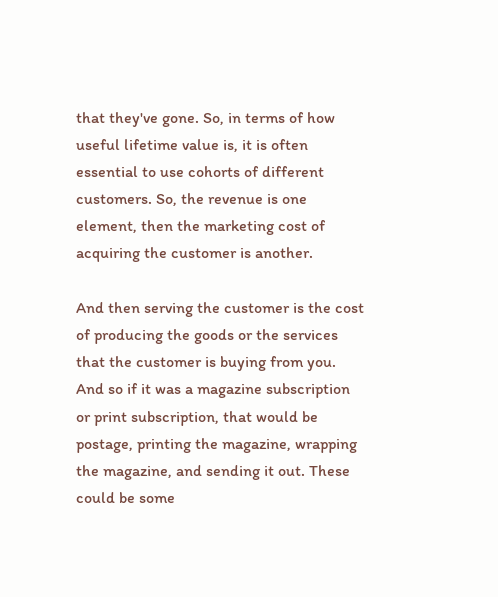that they've gone. So, in terms of how useful lifetime value is, it is often essential to use cohorts of different customers. So, the revenue is one element, then the marketing cost of acquiring the customer is another.

And then serving the customer is the cost of producing the goods or the services that the customer is buying from you. And so if it was a magazine subscription or print subscription, that would be postage, printing the magazine, wrapping the magazine, and sending it out. These could be some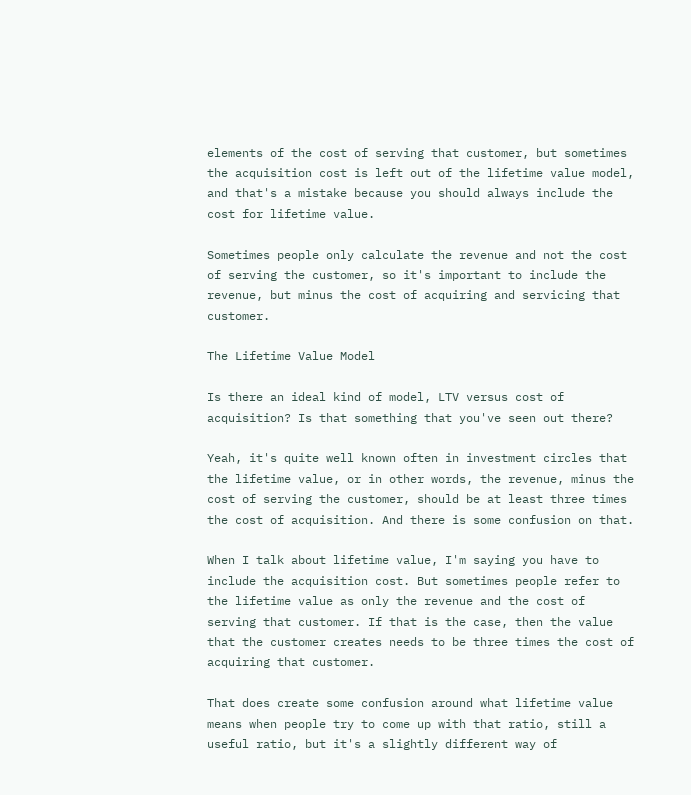elements of the cost of serving that customer, but sometimes the acquisition cost is left out of the lifetime value model, and that's a mistake because you should always include the cost for lifetime value.

Sometimes people only calculate the revenue and not the cost of serving the customer, so it's important to include the revenue, but minus the cost of acquiring and servicing that customer.

The Lifetime Value Model

Is there an ideal kind of model, LTV versus cost of acquisition? Is that something that you've seen out there?

Yeah, it's quite well known often in investment circles that the lifetime value, or in other words, the revenue, minus the cost of serving the customer, should be at least three times the cost of acquisition. And there is some confusion on that.

When I talk about lifetime value, I'm saying you have to include the acquisition cost. But sometimes people refer to the lifetime value as only the revenue and the cost of serving that customer. If that is the case, then the value that the customer creates needs to be three times the cost of acquiring that customer.

That does create some confusion around what lifetime value means when people try to come up with that ratio, still a useful ratio, but it's a slightly different way of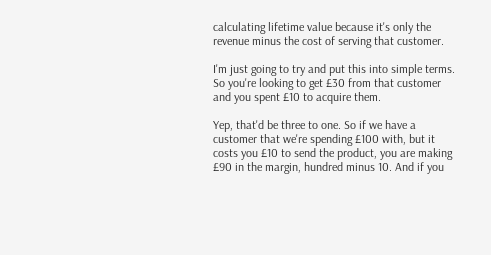calculating lifetime value because it's only the revenue minus the cost of serving that customer.

I'm just going to try and put this into simple terms. So you're looking to get £30 from that customer and you spent £10 to acquire them.

Yep, that'd be three to one. So if we have a customer that we're spending £100 with, but it costs you £10 to send the product, you are making £90 in the margin, hundred minus 10. And if you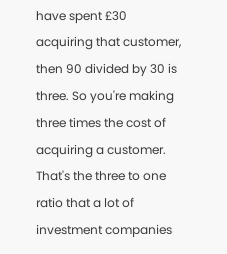have spent £30 acquiring that customer, then 90 divided by 30 is three. So you're making three times the cost of acquiring a customer. That's the three to one ratio that a lot of investment companies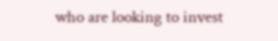who are looking to invest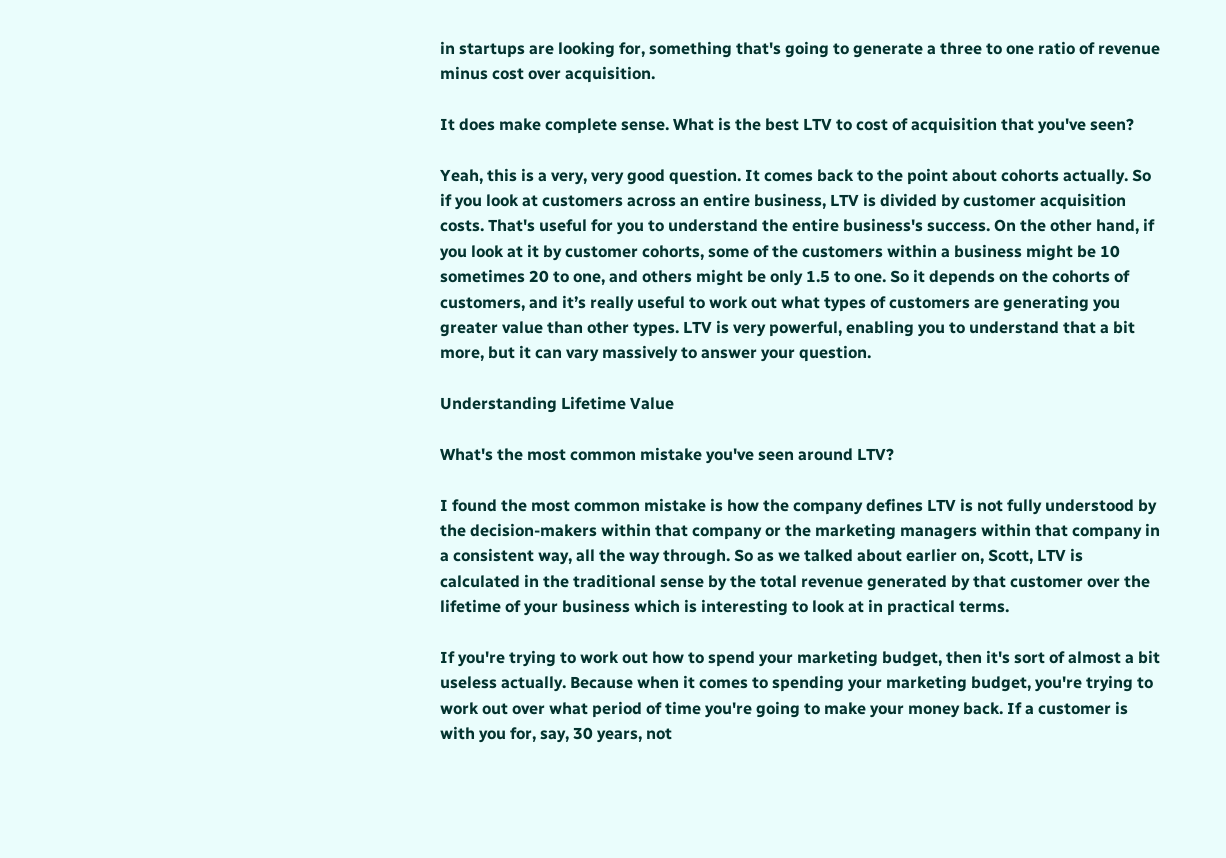in startups are looking for, something that's going to generate a three to one ratio of revenue minus cost over acquisition.

It does make complete sense. What is the best LTV to cost of acquisition that you've seen?

Yeah, this is a very, very good question. It comes back to the point about cohorts actually. So if you look at customers across an entire business, LTV is divided by customer acquisition costs. That's useful for you to understand the entire business's success. On the other hand, if you look at it by customer cohorts, some of the customers within a business might be 10 sometimes 20 to one, and others might be only 1.5 to one. So it depends on the cohorts of customers, and it’s really useful to work out what types of customers are generating you greater value than other types. LTV is very powerful, enabling you to understand that a bit more, but it can vary massively to answer your question.

Understanding Lifetime Value

What's the most common mistake you've seen around LTV?

I found the most common mistake is how the company defines LTV is not fully understood by the decision-makers within that company or the marketing managers within that company in a consistent way, all the way through. So as we talked about earlier on, Scott, LTV is calculated in the traditional sense by the total revenue generated by that customer over the lifetime of your business which is interesting to look at in practical terms.

If you're trying to work out how to spend your marketing budget, then it's sort of almost a bit useless actually. Because when it comes to spending your marketing budget, you're trying to work out over what period of time you're going to make your money back. If a customer is with you for, say, 30 years, not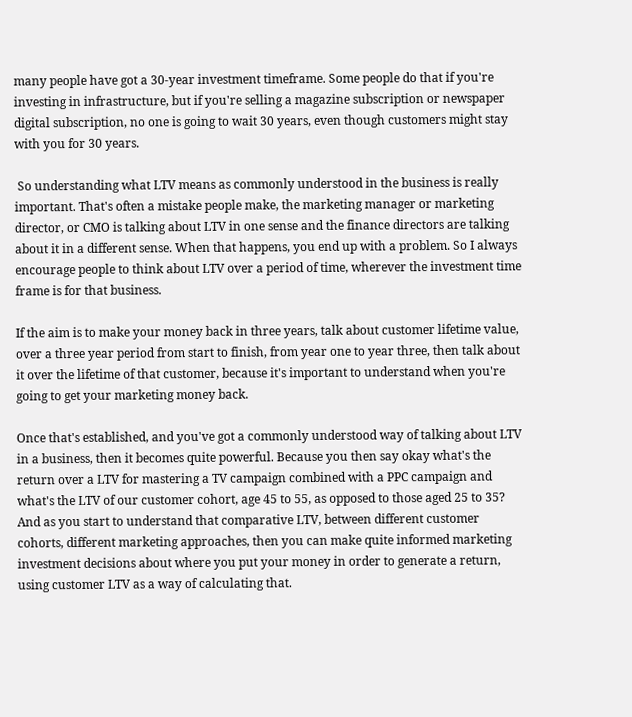many people have got a 30-year investment timeframe. Some people do that if you're investing in infrastructure, but if you're selling a magazine subscription or newspaper digital subscription, no one is going to wait 30 years, even though customers might stay with you for 30 years.

 So understanding what LTV means as commonly understood in the business is really important. That's often a mistake people make, the marketing manager or marketing director, or CMO is talking about LTV in one sense and the finance directors are talking about it in a different sense. When that happens, you end up with a problem. So I always encourage people to think about LTV over a period of time, wherever the investment time frame is for that business.

If the aim is to make your money back in three years, talk about customer lifetime value, over a three year period from start to finish, from year one to year three, then talk about it over the lifetime of that customer, because it's important to understand when you're going to get your marketing money back.

Once that's established, and you've got a commonly understood way of talking about LTV in a business, then it becomes quite powerful. Because you then say okay what's the return over a LTV for mastering a TV campaign combined with a PPC campaign and what's the LTV of our customer cohort, age 45 to 55, as opposed to those aged 25 to 35? And as you start to understand that comparative LTV, between different customer cohorts, different marketing approaches, then you can make quite informed marketing investment decisions about where you put your money in order to generate a return, using customer LTV as a way of calculating that.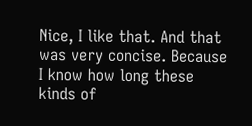Nice, I like that. And that was very concise. Because I know how long these kinds of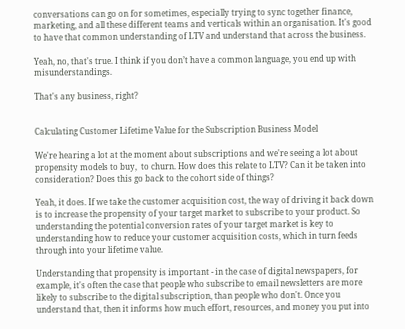conversations can go on for sometimes, especially trying to sync together finance, marketing, and all these different teams and verticals within an organisation. It's good to have that common understanding of LTV and understand that across the business.

Yeah, no, that's true. I think if you don’t have a common language, you end up with misunderstandings.

That's any business, right?


Calculating Customer Lifetime Value for the Subscription Business Model

We're hearing a lot at the moment about subscriptions and we're seeing a lot about propensity models to buy,  to churn. How does this relate to LTV? Can it be taken into consideration? Does this go back to the cohort side of things?

Yeah, it does. If we take the customer acquisition cost, the way of driving it back down is to increase the propensity of your target market to subscribe to your product. So understanding the potential conversion rates of your target market is key to understanding how to reduce your customer acquisition costs, which in turn feeds through into your lifetime value.

Understanding that propensity is important - in the case of digital newspapers, for example, it's often the case that people who subscribe to email newsletters are more likely to subscribe to the digital subscription, than people who don't. Once you understand that, then it informs how much effort, resources, and money you put into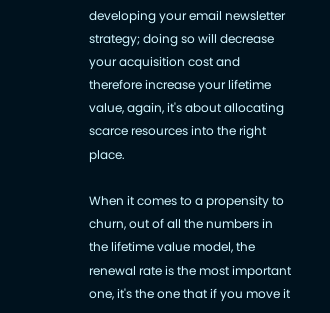developing your email newsletter strategy; doing so will decrease your acquisition cost and therefore increase your lifetime value, again, it's about allocating scarce resources into the right place.

When it comes to a propensity to churn, out of all the numbers in the lifetime value model, the renewal rate is the most important one, it's the one that if you move it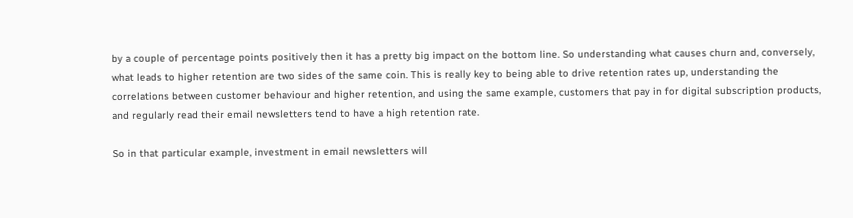by a couple of percentage points positively then it has a pretty big impact on the bottom line. So understanding what causes churn and, conversely, what leads to higher retention are two sides of the same coin. This is really key to being able to drive retention rates up, understanding the correlations between customer behaviour and higher retention, and using the same example, customers that pay in for digital subscription products, and regularly read their email newsletters tend to have a high retention rate.

So in that particular example, investment in email newsletters will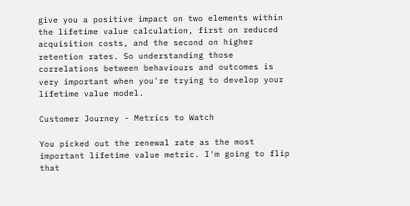give you a positive impact on two elements within the lifetime value calculation, first on reduced acquisition costs, and the second on higher retention rates. So understanding those correlations between behaviours and outcomes is very important when you're trying to develop your lifetime value model.

Customer Journey - Metrics to Watch

You picked out the renewal rate as the most important lifetime value metric. I'm going to flip that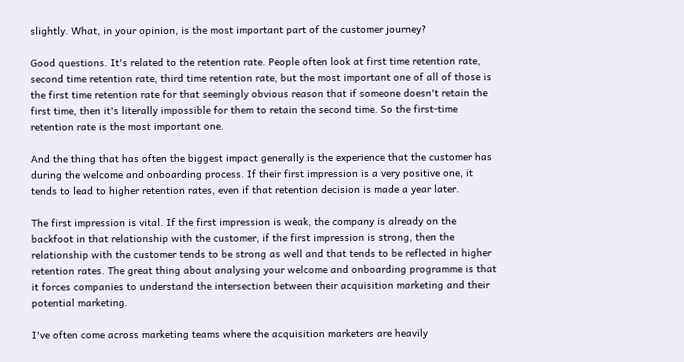slightly. What, in your opinion, is the most important part of the customer journey?

Good questions. It's related to the retention rate. People often look at first time retention rate, second time retention rate, third time retention rate, but the most important one of all of those is the first time retention rate for that seemingly obvious reason that if someone doesn't retain the first time, then it's literally impossible for them to retain the second time. So the first-time retention rate is the most important one.

And the thing that has often the biggest impact generally is the experience that the customer has during the welcome and onboarding process. If their first impression is a very positive one, it tends to lead to higher retention rates, even if that retention decision is made a year later.

The first impression is vital. If the first impression is weak, the company is already on the backfoot in that relationship with the customer, if the first impression is strong, then the relationship with the customer tends to be strong as well and that tends to be reflected in higher retention rates. The great thing about analysing your welcome and onboarding programme is that it forces companies to understand the intersection between their acquisition marketing and their potential marketing.

I've often come across marketing teams where the acquisition marketers are heavily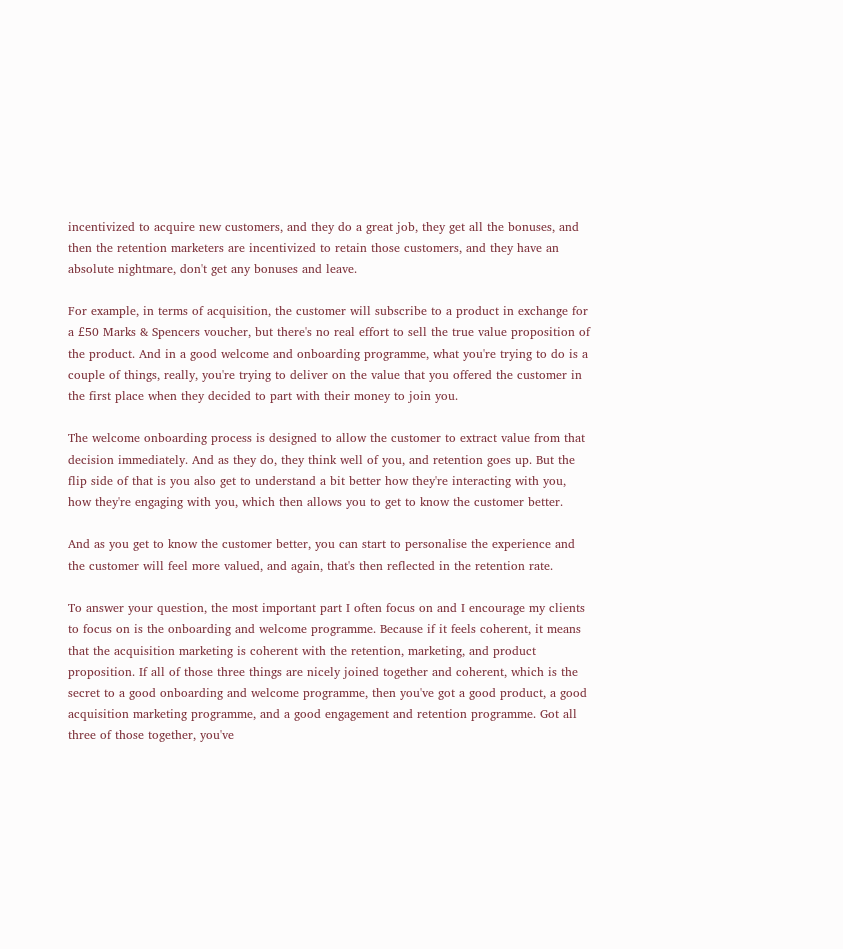incentivized to acquire new customers, and they do a great job, they get all the bonuses, and then the retention marketers are incentivized to retain those customers, and they have an absolute nightmare, don't get any bonuses and leave.

For example, in terms of acquisition, the customer will subscribe to a product in exchange for a £50 Marks & Spencers voucher, but there's no real effort to sell the true value proposition of the product. And in a good welcome and onboarding programme, what you're trying to do is a couple of things, really, you're trying to deliver on the value that you offered the customer in the first place when they decided to part with their money to join you.

The welcome onboarding process is designed to allow the customer to extract value from that decision immediately. And as they do, they think well of you, and retention goes up. But the flip side of that is you also get to understand a bit better how they're interacting with you, how they're engaging with you, which then allows you to get to know the customer better.

And as you get to know the customer better, you can start to personalise the experience and the customer will feel more valued, and again, that's then reflected in the retention rate.

To answer your question, the most important part I often focus on and I encourage my clients to focus on is the onboarding and welcome programme. Because if it feels coherent, it means that the acquisition marketing is coherent with the retention, marketing, and product proposition. If all of those three things are nicely joined together and coherent, which is the secret to a good onboarding and welcome programme, then you've got a good product, a good acquisition marketing programme, and a good engagement and retention programme. Got all three of those together, you've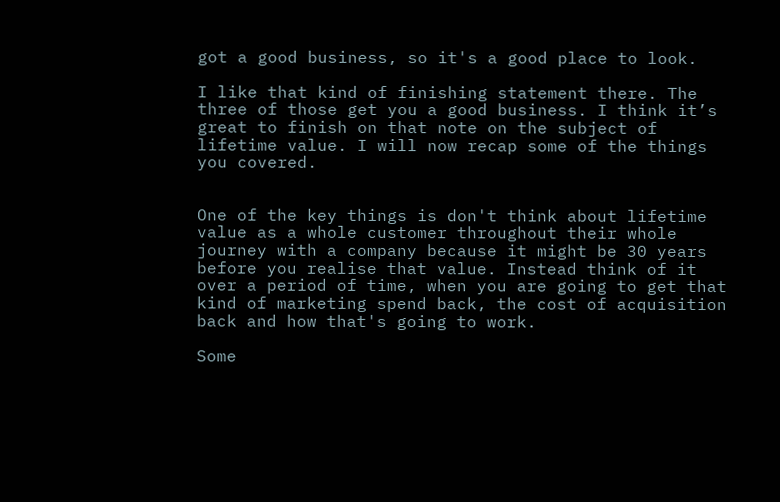got a good business, so it's a good place to look.

I like that kind of finishing statement there. The three of those get you a good business. I think it’s great to finish on that note on the subject of lifetime value. I will now recap some of the things you covered.


One of the key things is don't think about lifetime value as a whole customer throughout their whole journey with a company because it might be 30 years before you realise that value. Instead think of it over a period of time, when you are going to get that kind of marketing spend back, the cost of acquisition back and how that's going to work.

Some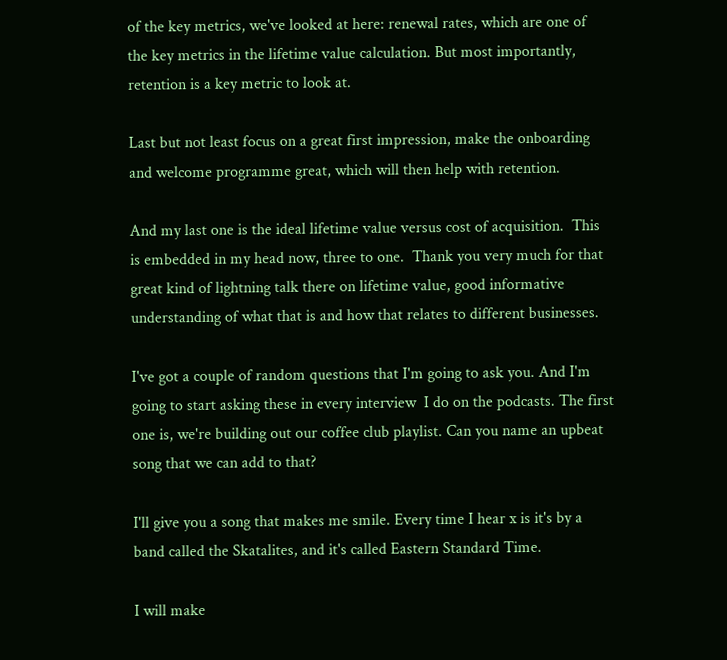of the key metrics, we've looked at here: renewal rates, which are one of the key metrics in the lifetime value calculation. But most importantly, retention is a key metric to look at.

Last but not least focus on a great first impression, make the onboarding and welcome programme great, which will then help with retention.

And my last one is the ideal lifetime value versus cost of acquisition.  This is embedded in my head now, three to one.  Thank you very much for that great kind of lightning talk there on lifetime value, good informative understanding of what that is and how that relates to different businesses.

I've got a couple of random questions that I'm going to ask you. And I'm going to start asking these in every interview  I do on the podcasts. The first one is, we're building out our coffee club playlist. Can you name an upbeat song that we can add to that?

I'll give you a song that makes me smile. Every time I hear x is it's by a band called the Skatalites, and it's called Eastern Standard Time.

I will make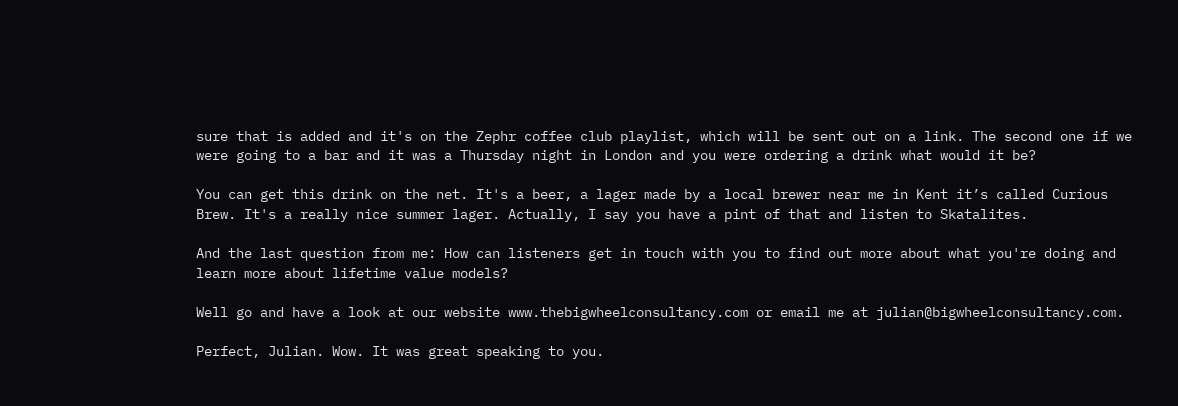sure that is added and it's on the Zephr coffee club playlist, which will be sent out on a link. The second one if we were going to a bar and it was a Thursday night in London and you were ordering a drink what would it be?

You can get this drink on the net. It's a beer, a lager made by a local brewer near me in Kent it’s called Curious Brew. It's a really nice summer lager. Actually, I say you have a pint of that and listen to Skatalites.

And the last question from me: How can listeners get in touch with you to find out more about what you're doing and learn more about lifetime value models?

Well go and have a look at our website www.thebigwheelconsultancy.com or email me at julian@bigwheelconsultancy.com.

Perfect, Julian. Wow. It was great speaking to you.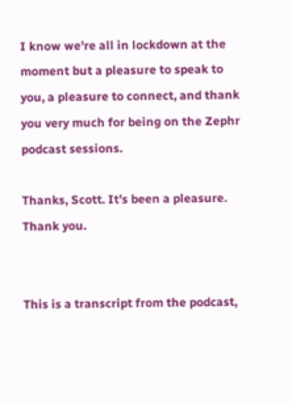I know we're all in lockdown at the moment but a pleasure to speak to you, a pleasure to connect, and thank you very much for being on the Zephr podcast sessions.

Thanks, Scott. It’s been a pleasure. Thank you.


This is a transcript from the podcast,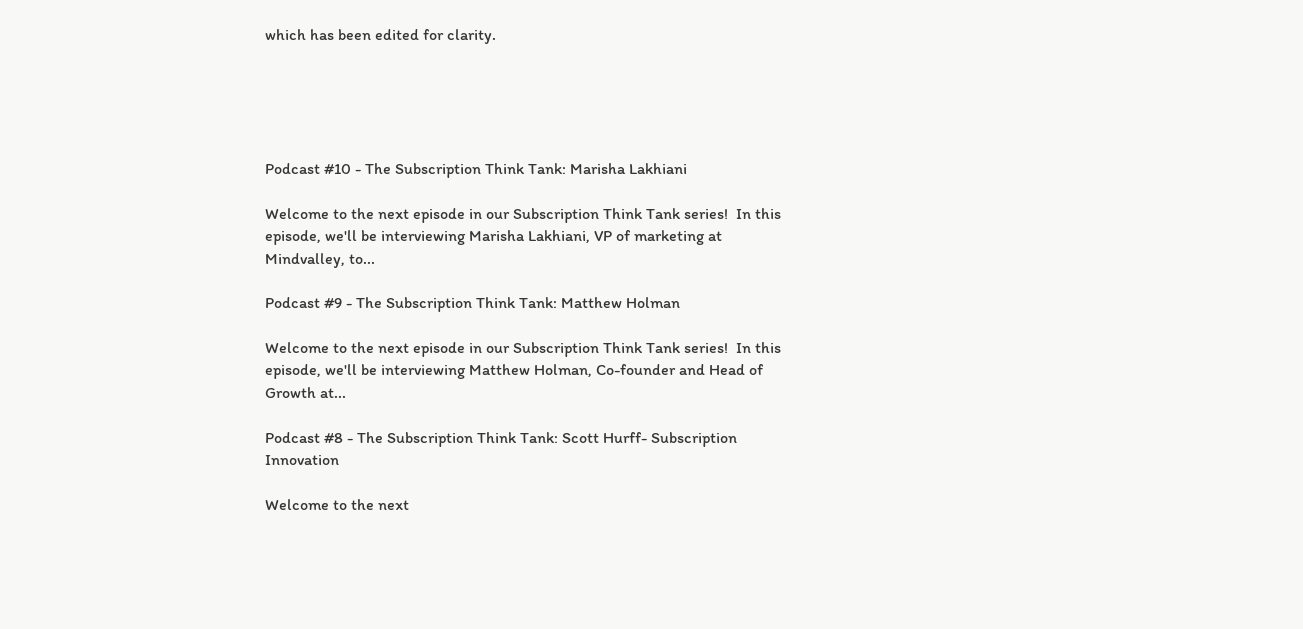which has been edited for clarity.





Podcast #10 - The Subscription Think Tank: Marisha Lakhiani

Welcome to the next episode in our Subscription Think Tank series!  In this episode, we'll be interviewing Marisha Lakhiani, VP of marketing at Mindvalley, to...

Podcast #9 - The Subscription Think Tank: Matthew Holman

Welcome to the next episode in our Subscription Think Tank series!  In this episode, we'll be interviewing Matthew Holman, Co-founder and Head of Growth at...

Podcast #8 - The Subscription Think Tank: Scott Hurff- Subscription Innovation

Welcome to the next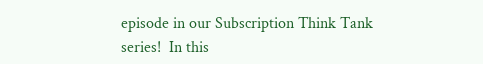episode in our Subscription Think Tank series!  In this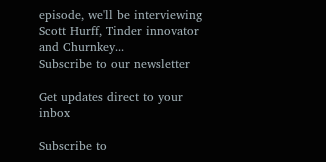episode, we'll be interviewing Scott Hurff, Tinder innovator and Churnkey...
Subscribe to our newsletter

Get updates direct to your inbox

Subscribe to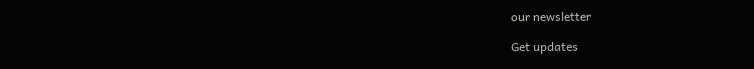our newsletter

Get updates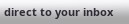direct to your inbox